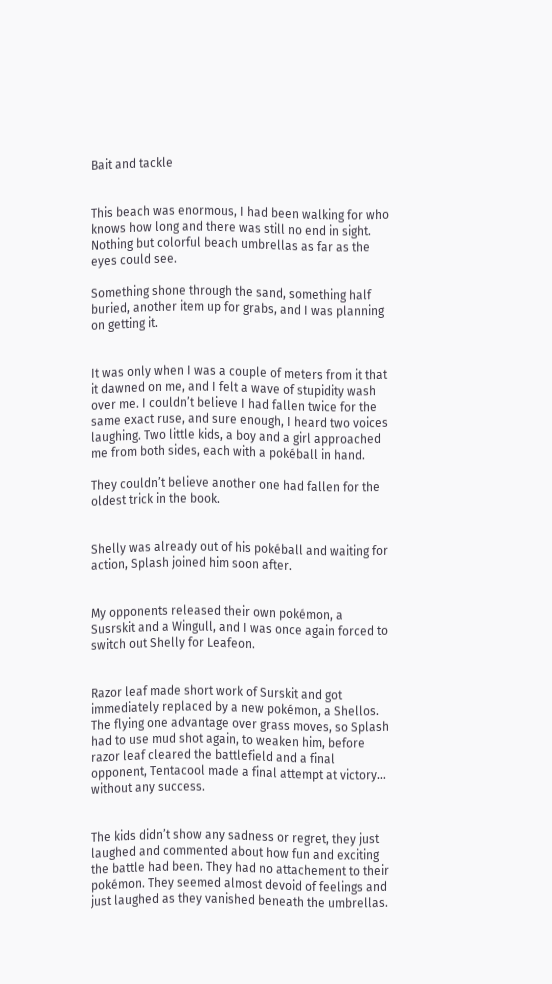Bait and tackle


This beach was enormous, I had been walking for who knows how long and there was still no end in sight. Nothing but colorful beach umbrellas as far as the eyes could see.

Something shone through the sand, something half buried, another item up for grabs, and I was planning on getting it.


It was only when I was a couple of meters from it that it dawned on me, and I felt a wave of stupidity wash over me. I couldn’t believe I had fallen twice for the same exact ruse, and sure enough, I heard two voices laughing. Two little kids, a boy and a girl approached me from both sides, each with a pokéball in hand.

They couldn’t believe another one had fallen for the oldest trick in the book.


Shelly was already out of his pokéball and waiting for action, Splash joined him soon after.


My opponents released their own pokémon, a Susrskit and a Wingull, and I was once again forced to switch out Shelly for Leafeon.


Razor leaf made short work of Surskit and got immediately replaced by a new pokémon, a Shellos. The flying one advantage over grass moves, so Splash had to use mud shot again, to weaken him, before razor leaf cleared the battlefield and a final opponent, Tentacool made a final attempt at victory… without any success.


The kids didn’t show any sadness or regret, they just laughed and commented about how fun and exciting the battle had been. They had no attachement to their pokémon. They seemed almost devoid of feelings and just laughed as they vanished beneath the umbrellas.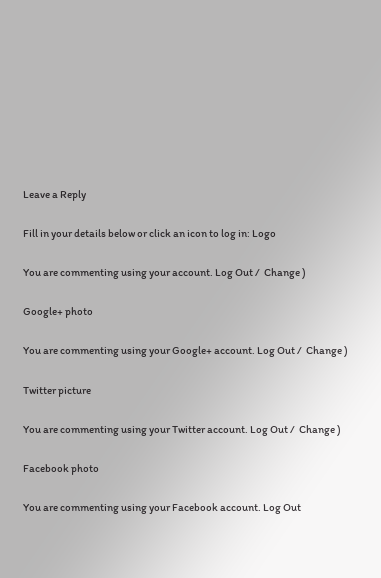Leave a Reply

Fill in your details below or click an icon to log in: Logo

You are commenting using your account. Log Out /  Change )

Google+ photo

You are commenting using your Google+ account. Log Out /  Change )

Twitter picture

You are commenting using your Twitter account. Log Out /  Change )

Facebook photo

You are commenting using your Facebook account. Log Out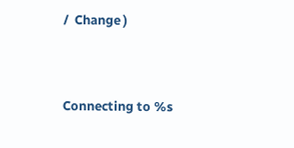/  Change )


Connecting to %s